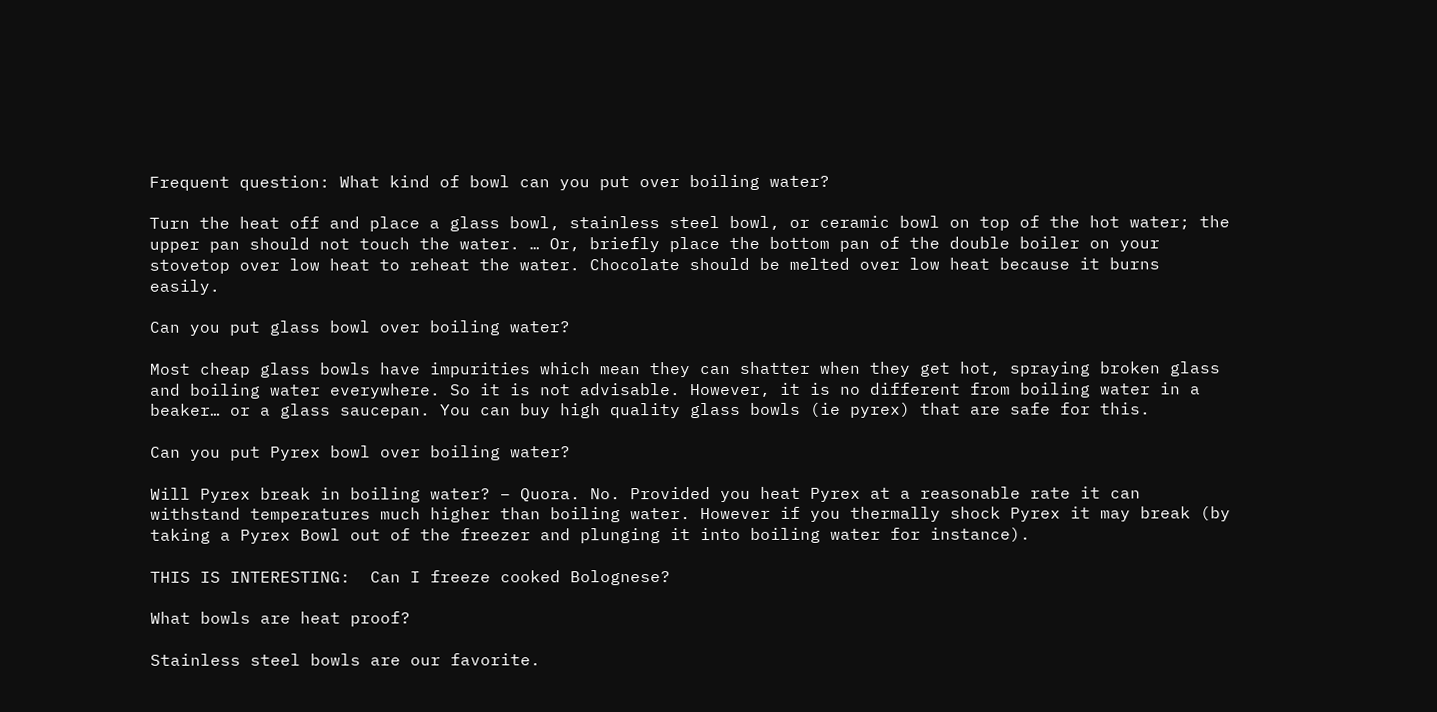Frequent question: What kind of bowl can you put over boiling water?

Turn the heat off and place a glass bowl, stainless steel bowl, or ceramic bowl on top of the hot water; the upper pan should not touch the water. … Or, briefly place the bottom pan of the double boiler on your stovetop over low heat to reheat the water. Chocolate should be melted over low heat because it burns easily.

Can you put glass bowl over boiling water?

Most cheap glass bowls have impurities which mean they can shatter when they get hot, spraying broken glass and boiling water everywhere. So it is not advisable. However, it is no different from boiling water in a beaker… or a glass saucepan. You can buy high quality glass bowls (ie pyrex) that are safe for this.

Can you put Pyrex bowl over boiling water?

Will Pyrex break in boiling water? – Quora. No. Provided you heat Pyrex at a reasonable rate it can withstand temperatures much higher than boiling water. However if you thermally shock Pyrex it may break (by taking a Pyrex Bowl out of the freezer and plunging it into boiling water for instance).

THIS IS INTERESTING:  Can I freeze cooked Bolognese?

What bowls are heat proof?

Stainless steel bowls are our favorite.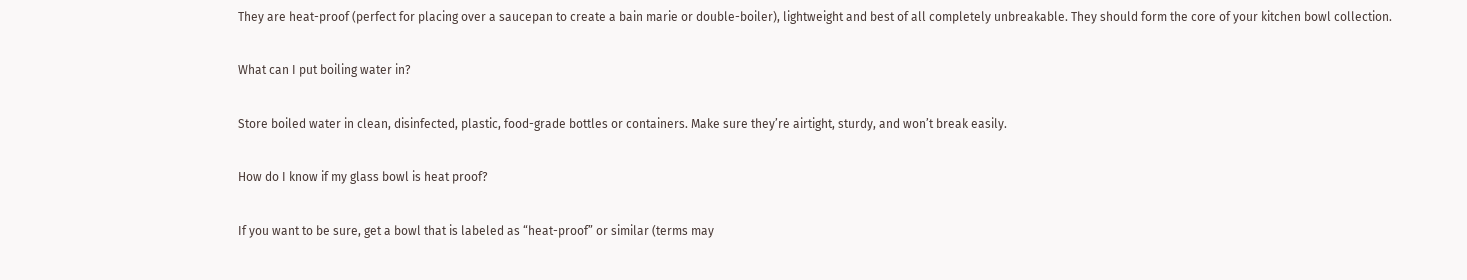They are heat-proof (perfect for placing over a saucepan to create a bain marie or double-boiler), lightweight and best of all completely unbreakable. They should form the core of your kitchen bowl collection.

What can I put boiling water in?

Store boiled water in clean, disinfected, plastic, food-grade bottles or containers. Make sure they’re airtight, sturdy, and won’t break easily.

How do I know if my glass bowl is heat proof?

If you want to be sure, get a bowl that is labeled as “heat-proof” or similar (terms may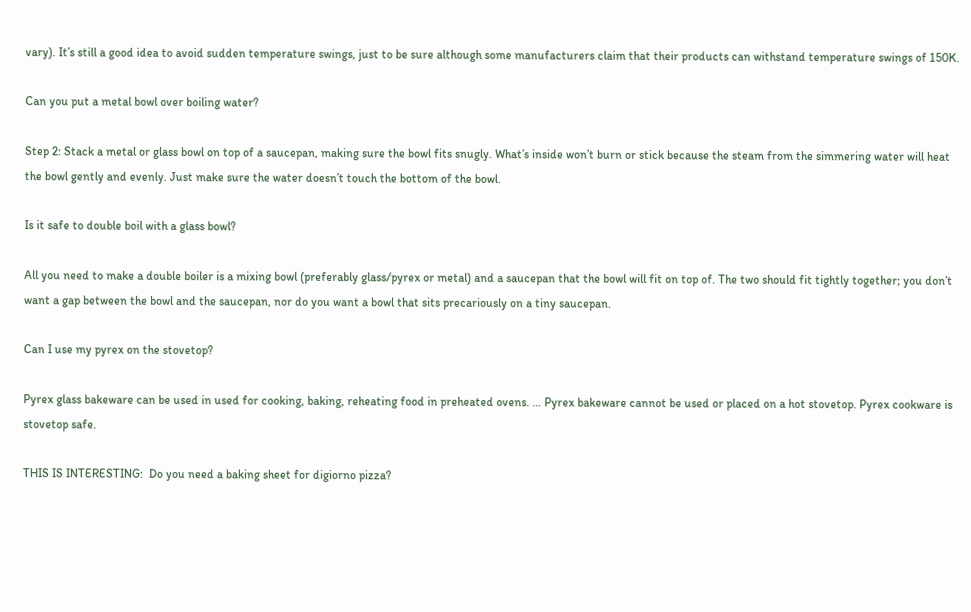vary). It’s still a good idea to avoid sudden temperature swings, just to be sure although some manufacturers claim that their products can withstand temperature swings of 150K.

Can you put a metal bowl over boiling water?

Step 2: Stack a metal or glass bowl on top of a saucepan, making sure the bowl fits snugly. What’s inside won’t burn or stick because the steam from the simmering water will heat the bowl gently and evenly. Just make sure the water doesn’t touch the bottom of the bowl.

Is it safe to double boil with a glass bowl?

All you need to make a double boiler is a mixing bowl (preferably glass/pyrex or metal) and a saucepan that the bowl will fit on top of. The two should fit tightly together; you don’t want a gap between the bowl and the saucepan, nor do you want a bowl that sits precariously on a tiny saucepan.

Can I use my pyrex on the stovetop?

Pyrex glass bakeware can be used in used for cooking, baking, reheating food in preheated ovens. … Pyrex bakeware cannot be used or placed on a hot stovetop. Pyrex cookware is stovetop safe.

THIS IS INTERESTING:  Do you need a baking sheet for digiorno pizza?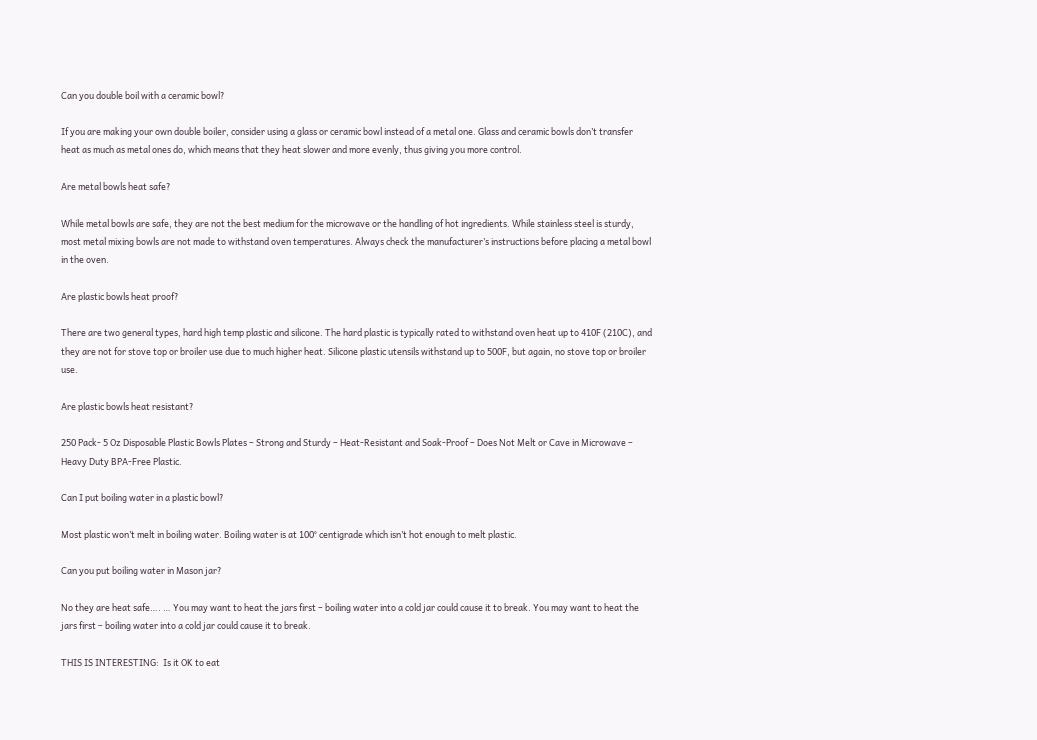Can you double boil with a ceramic bowl?

If you are making your own double boiler, consider using a glass or ceramic bowl instead of a metal one. Glass and ceramic bowls don’t transfer heat as much as metal ones do, which means that they heat slower and more evenly, thus giving you more control.

Are metal bowls heat safe?

While metal bowls are safe, they are not the best medium for the microwave or the handling of hot ingredients. While stainless steel is sturdy, most metal mixing bowls are not made to withstand oven temperatures. Always check the manufacturer’s instructions before placing a metal bowl in the oven.

Are plastic bowls heat proof?

There are two general types, hard high temp plastic and silicone. The hard plastic is typically rated to withstand oven heat up to 410F (210C), and they are not for stove top or broiler use due to much higher heat. Silicone plastic utensils withstand up to 500F, but again, no stove top or broiler use.

Are plastic bowls heat resistant?

250 Pack- 5 Oz Disposable Plastic Bowls Plates – Strong and Sturdy – Heat-Resistant and Soak-Proof – Does Not Melt or Cave in Microwave – Heavy Duty BPA-Free Plastic.

Can I put boiling water in a plastic bowl?

Most plastic won’t melt in boiling water. Boiling water is at 100° centigrade which isn’t hot enough to melt plastic.

Can you put boiling water in Mason jar?

No they are heat safe…. … You may want to heat the jars first – boiling water into a cold jar could cause it to break. You may want to heat the jars first – boiling water into a cold jar could cause it to break.

THIS IS INTERESTING:  Is it OK to eat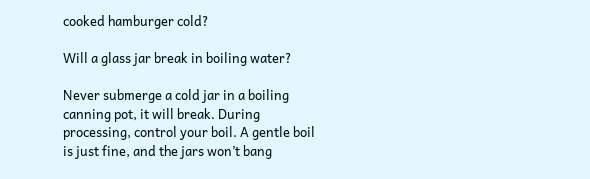cooked hamburger cold?

Will a glass jar break in boiling water?

Never submerge a cold jar in a boiling canning pot, it will break. During processing, control your boil. A gentle boil is just fine, and the jars won’t bang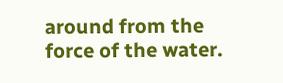around from the force of the water.